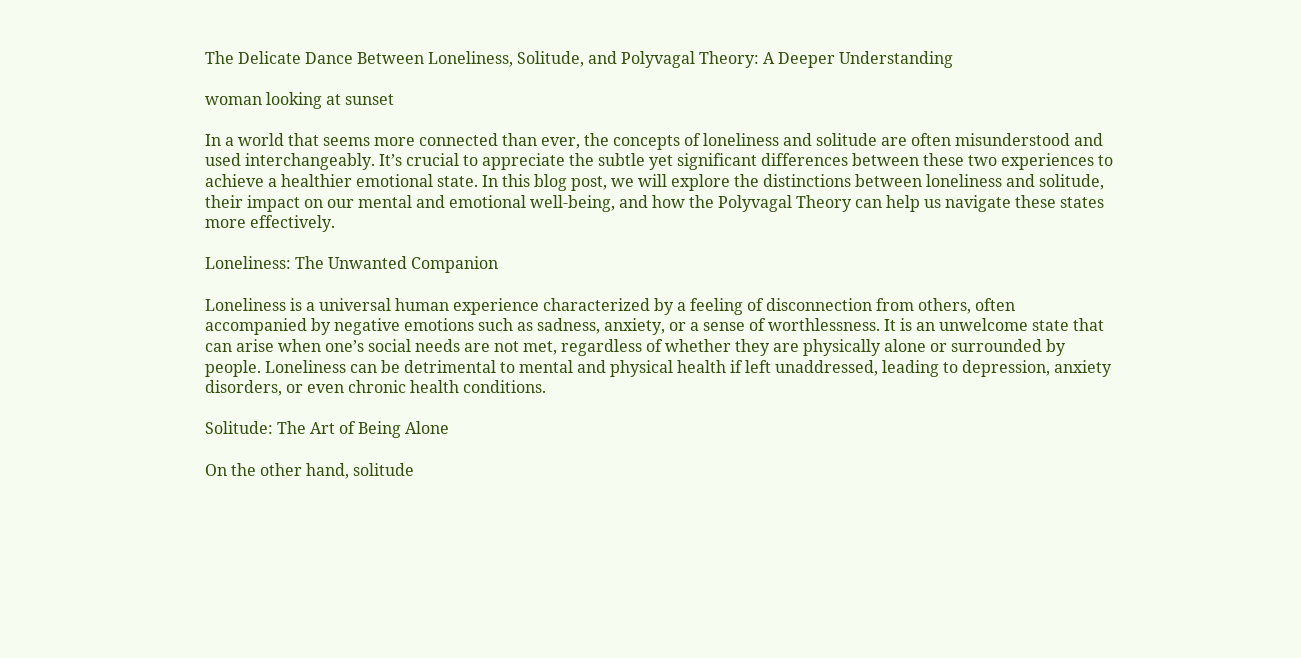The Delicate Dance Between Loneliness, Solitude, and Polyvagal Theory: A Deeper Understanding

woman looking at sunset

In a world that seems more connected than ever, the concepts of loneliness and solitude are often misunderstood and used interchangeably. It’s crucial to appreciate the subtle yet significant differences between these two experiences to achieve a healthier emotional state. In this blog post, we will explore the distinctions between loneliness and solitude, their impact on our mental and emotional well-being, and how the Polyvagal Theory can help us navigate these states more effectively.

Loneliness: The Unwanted Companion

Loneliness is a universal human experience characterized by a feeling of disconnection from others, often accompanied by negative emotions such as sadness, anxiety, or a sense of worthlessness. It is an unwelcome state that can arise when one’s social needs are not met, regardless of whether they are physically alone or surrounded by people. Loneliness can be detrimental to mental and physical health if left unaddressed, leading to depression, anxiety disorders, or even chronic health conditions.

Solitude: The Art of Being Alone

On the other hand, solitude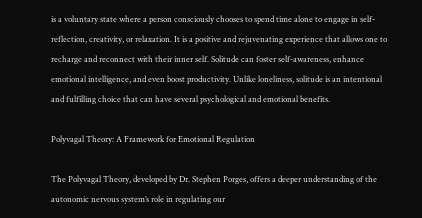is a voluntary state where a person consciously chooses to spend time alone to engage in self-reflection, creativity, or relaxation. It is a positive and rejuvenating experience that allows one to recharge and reconnect with their inner self. Solitude can foster self-awareness, enhance emotional intelligence, and even boost productivity. Unlike loneliness, solitude is an intentional and fulfilling choice that can have several psychological and emotional benefits.

Polyvagal Theory: A Framework for Emotional Regulation

The Polyvagal Theory, developed by Dr. Stephen Porges, offers a deeper understanding of the autonomic nervous system’s role in regulating our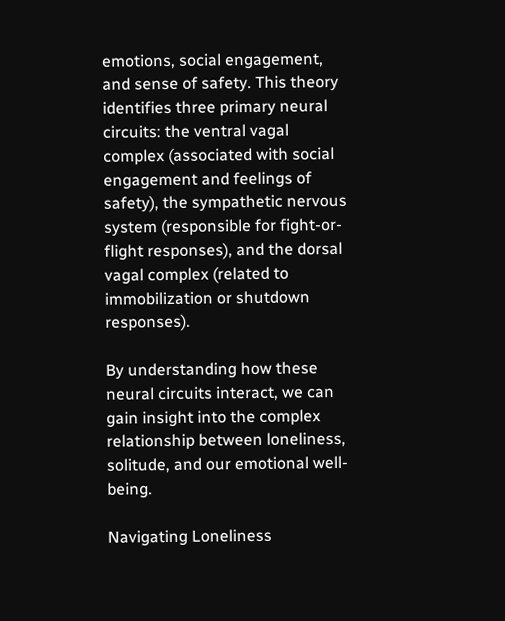emotions, social engagement, and sense of safety. This theory identifies three primary neural circuits: the ventral vagal complex (associated with social engagement and feelings of safety), the sympathetic nervous system (responsible for fight-or-flight responses), and the dorsal vagal complex (related to immobilization or shutdown responses).

By understanding how these neural circuits interact, we can gain insight into the complex relationship between loneliness, solitude, and our emotional well-being.

Navigating Loneliness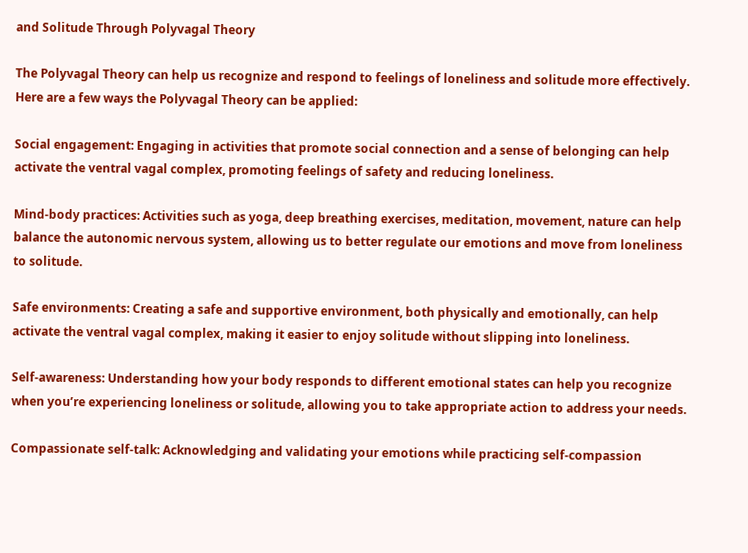and Solitude Through Polyvagal Theory

The Polyvagal Theory can help us recognize and respond to feelings of loneliness and solitude more effectively. Here are a few ways the Polyvagal Theory can be applied:

Social engagement: Engaging in activities that promote social connection and a sense of belonging can help activate the ventral vagal complex, promoting feelings of safety and reducing loneliness.

Mind-body practices: Activities such as yoga, deep breathing exercises, meditation, movement, nature can help balance the autonomic nervous system, allowing us to better regulate our emotions and move from loneliness to solitude.

Safe environments: Creating a safe and supportive environment, both physically and emotionally, can help activate the ventral vagal complex, making it easier to enjoy solitude without slipping into loneliness.

Self-awareness: Understanding how your body responds to different emotional states can help you recognize when you’re experiencing loneliness or solitude, allowing you to take appropriate action to address your needs.

Compassionate self-talk: Acknowledging and validating your emotions while practicing self-compassion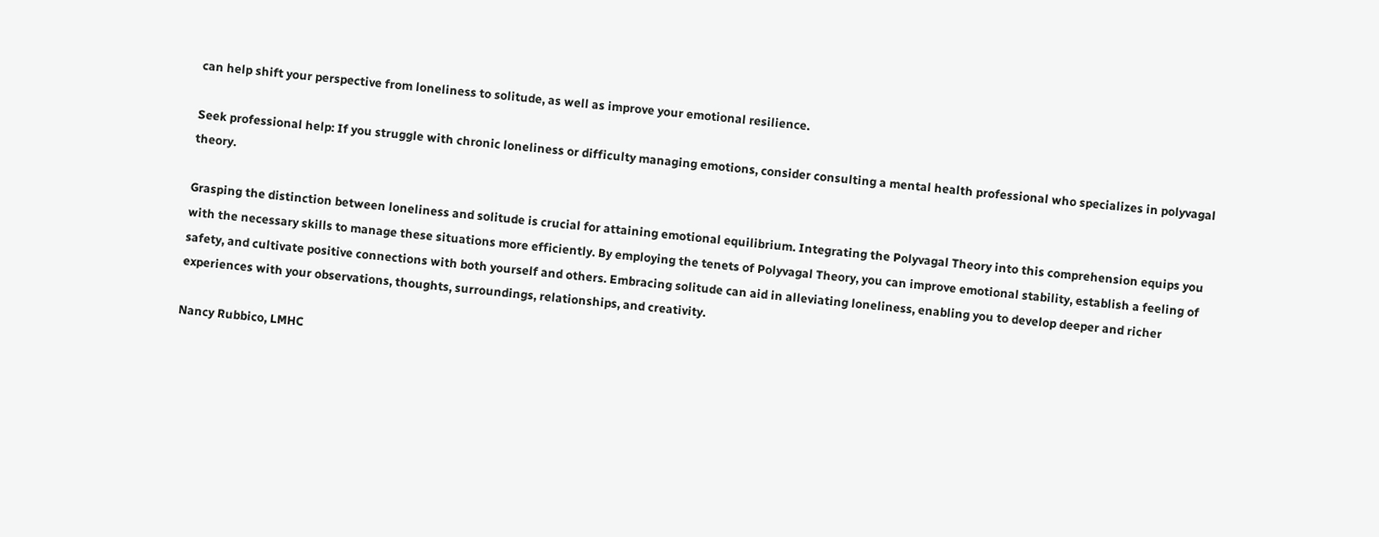can help shift your perspective from loneliness to solitude, as well as improve your emotional resilience.

Seek professional help: If you struggle with chronic loneliness or difficulty managing emotions, consider consulting a mental health professional who specializes in polyvagal theory.

Grasping the distinction between loneliness and solitude is crucial for attaining emotional equilibrium. Integrating the Polyvagal Theory into this comprehension equips you with the necessary skills to manage these situations more efficiently. By employing the tenets of Polyvagal Theory, you can improve emotional stability, establish a feeling of safety, and cultivate positive connections with both yourself and others. Embracing solitude can aid in alleviating loneliness, enabling you to develop deeper and richer experiences with your observations, thoughts, surroundings, relationships, and creativity.

Nancy Rubbico, LMHC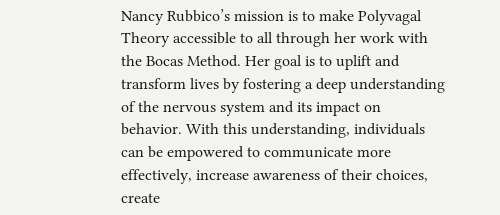Nancy Rubbico’s mission is to make Polyvagal Theory accessible to all through her work with the Bocas Method. Her goal is to uplift and transform lives by fostering a deep understanding of the nervous system and its impact on behavior. With this understanding, individuals can be empowered to communicate more effectively, increase awareness of their choices, create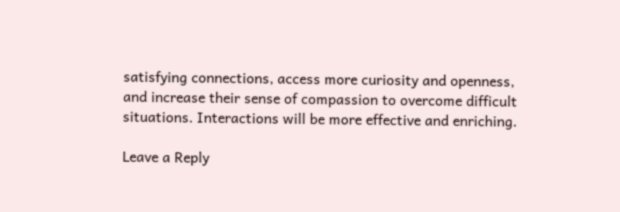satisfying connections, access more curiosity and openness, and increase their sense of compassion to overcome difficult situations. Interactions will be more effective and enriching.

Leave a Reply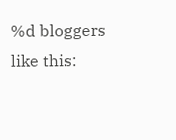%d bloggers like this: